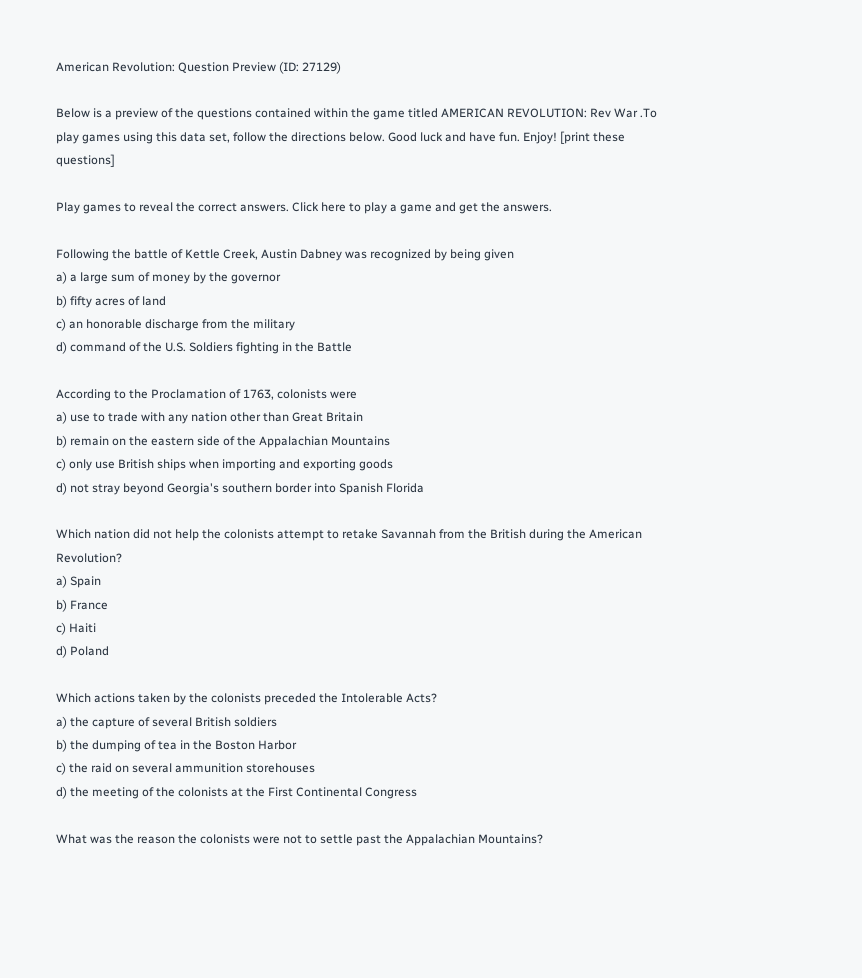American Revolution: Question Preview (ID: 27129)

Below is a preview of the questions contained within the game titled AMERICAN REVOLUTION: Rev War .To play games using this data set, follow the directions below. Good luck and have fun. Enjoy! [print these questions]

Play games to reveal the correct answers. Click here to play a game and get the answers.

Following the battle of Kettle Creek, Austin Dabney was recognized by being given
a) a large sum of money by the governor
b) fifty acres of land
c) an honorable discharge from the military
d) command of the U.S. Soldiers fighting in the Battle

According to the Proclamation of 1763, colonists were
a) use to trade with any nation other than Great Britain
b) remain on the eastern side of the Appalachian Mountains
c) only use British ships when importing and exporting goods
d) not stray beyond Georgia's southern border into Spanish Florida

Which nation did not help the colonists attempt to retake Savannah from the British during the American Revolution?
a) Spain
b) France
c) Haiti
d) Poland

Which actions taken by the colonists preceded the Intolerable Acts?
a) the capture of several British soldiers
b) the dumping of tea in the Boston Harbor
c) the raid on several ammunition storehouses
d) the meeting of the colonists at the First Continental Congress

What was the reason the colonists were not to settle past the Appalachian Mountains?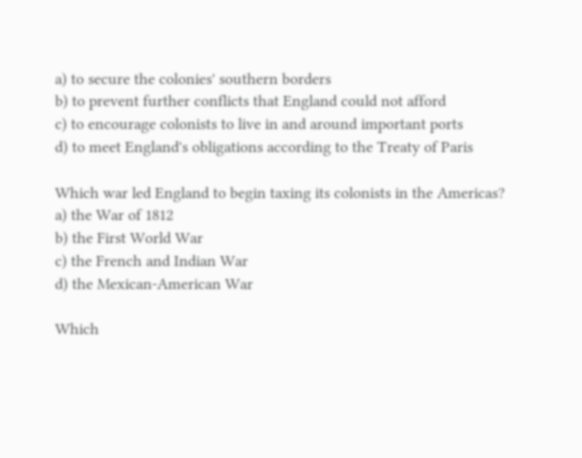a) to secure the colonies' southern borders
b) to prevent further conflicts that England could not afford
c) to encourage colonists to live in and around important ports
d) to meet England's obligations according to the Treaty of Paris

Which war led England to begin taxing its colonists in the Americas?
a) the War of 1812
b) the First World War
c) the French and Indian War
d) the Mexican-American War

Which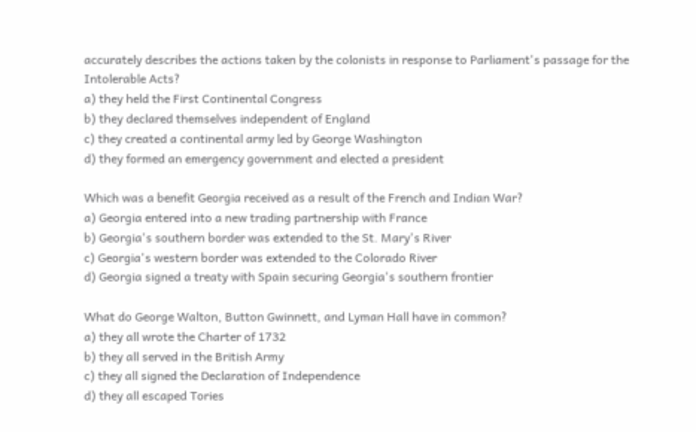accurately describes the actions taken by the colonists in response to Parliament's passage for the Intolerable Acts?
a) they held the First Continental Congress
b) they declared themselves independent of England
c) they created a continental army led by George Washington
d) they formed an emergency government and elected a president

Which was a benefit Georgia received as a result of the French and Indian War?
a) Georgia entered into a new trading partnership with France
b) Georgia's southern border was extended to the St. Mary's River
c) Georgia's western border was extended to the Colorado River
d) Georgia signed a treaty with Spain securing Georgia's southern frontier

What do George Walton, Button Gwinnett, and Lyman Hall have in common?
a) they all wrote the Charter of 1732
b) they all served in the British Army
c) they all signed the Declaration of Independence
d) they all escaped Tories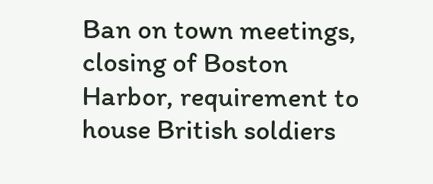Ban on town meetings, closing of Boston Harbor, requirement to house British soldiers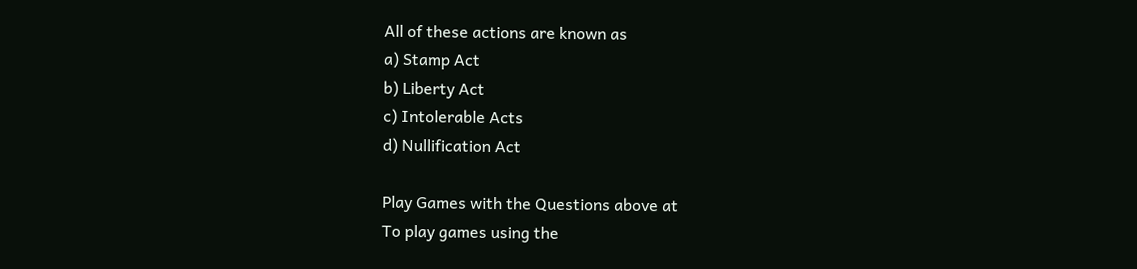All of these actions are known as
a) Stamp Act
b) Liberty Act
c) Intolerable Acts
d) Nullification Act

Play Games with the Questions above at
To play games using the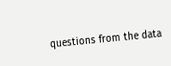questions from the data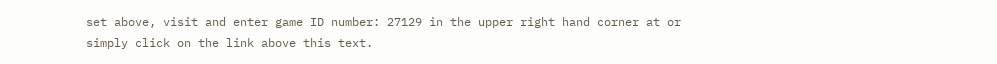set above, visit and enter game ID number: 27129 in the upper right hand corner at or simply click on the link above this text.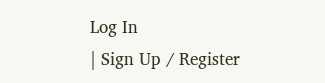Log In
| Sign Up / Register